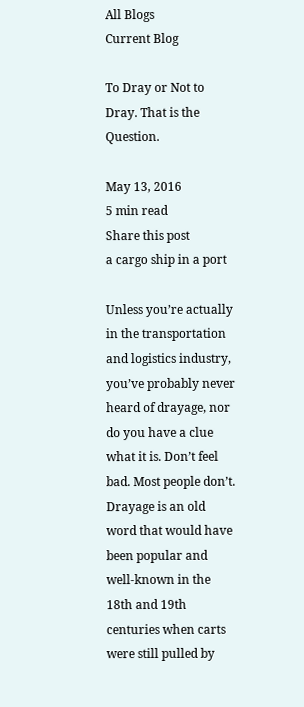All Blogs
Current Blog

To Dray or Not to Dray. That is the Question.

May 13, 2016
5 min read
Share this post
a cargo ship in a port

Unless you’re actually in the transportation and logistics industry, you’ve probably never heard of drayage, nor do you have a clue what it is. Don’t feel bad. Most people don’t. Drayage is an old word that would have been popular and well-known in the 18th and 19th centuries when carts were still pulled by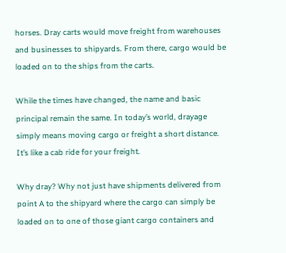horses. Dray carts would move freight from warehouses and businesses to shipyards. From there, cargo would be loaded on to the ships from the carts.

While the times have changed, the name and basic principal remain the same. In today’s world, drayage simply means moving cargo or freight a short distance. It’s like a cab ride for your freight.

Why dray? Why not just have shipments delivered from point A to the shipyard where the cargo can simply be loaded on to one of those giant cargo containers and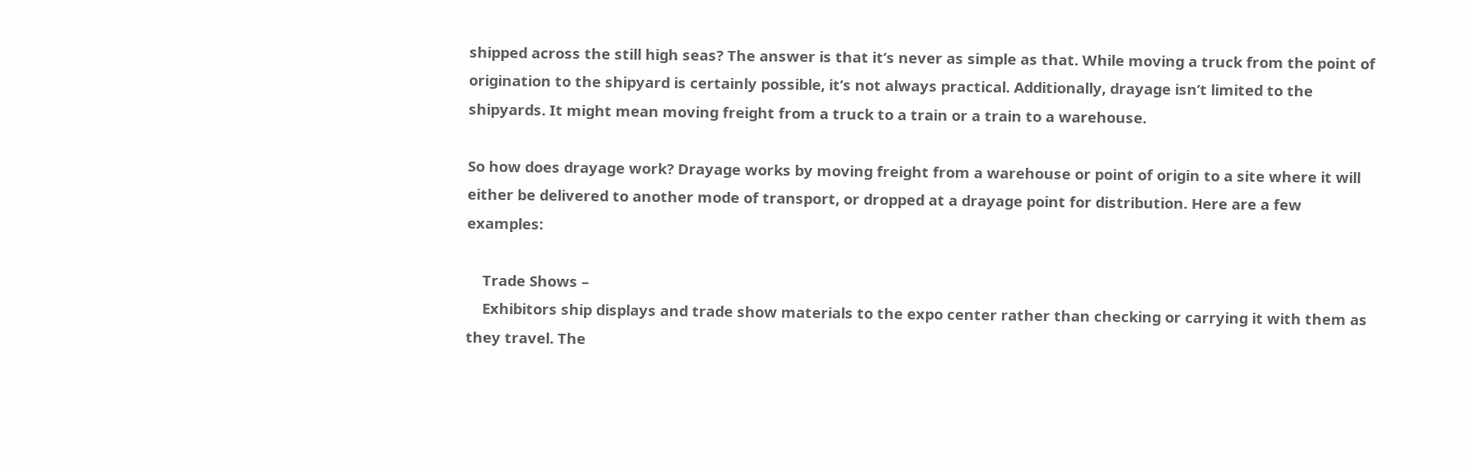shipped across the still high seas? The answer is that it’s never as simple as that. While moving a truck from the point of origination to the shipyard is certainly possible, it’s not always practical. Additionally, drayage isn’t limited to the shipyards. It might mean moving freight from a truck to a train or a train to a warehouse.

So how does drayage work? Drayage works by moving freight from a warehouse or point of origin to a site where it will either be delivered to another mode of transport, or dropped at a drayage point for distribution. Here are a few examples:

    Trade Shows –
    Exhibitors ship displays and trade show materials to the expo center rather than checking or carrying it with them as they travel. The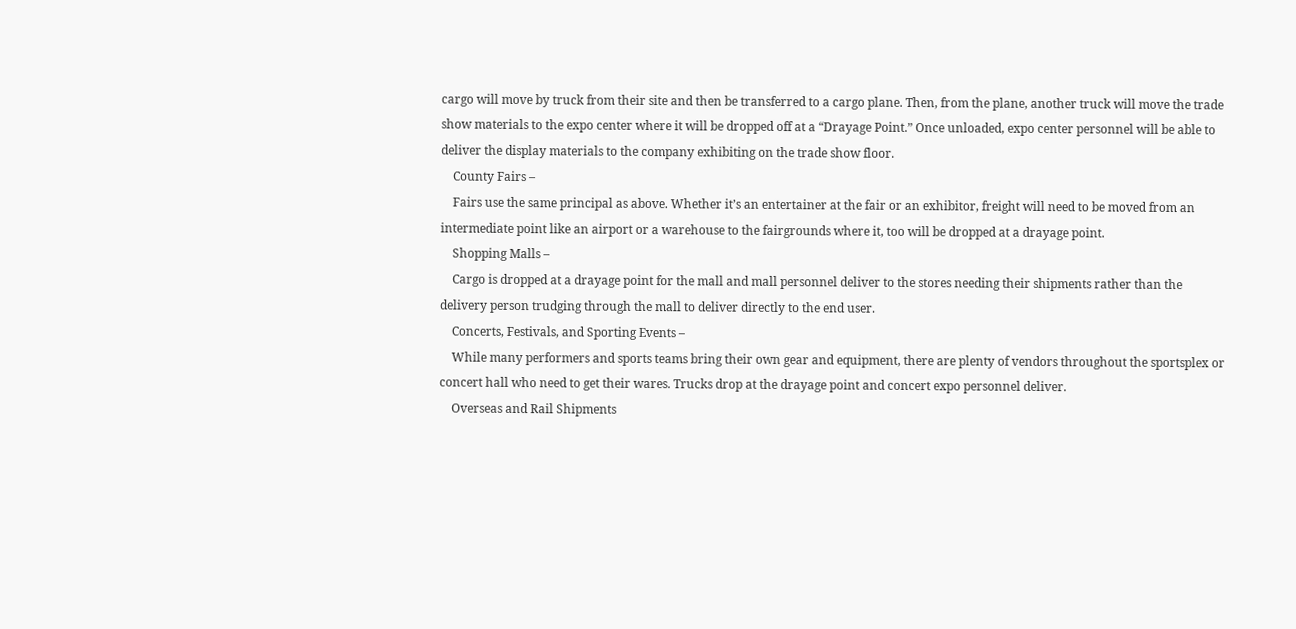cargo will move by truck from their site and then be transferred to a cargo plane. Then, from the plane, another truck will move the trade show materials to the expo center where it will be dropped off at a “Drayage Point.” Once unloaded, expo center personnel will be able to deliver the display materials to the company exhibiting on the trade show floor.
    County Fairs –
    Fairs use the same principal as above. Whether it’s an entertainer at the fair or an exhibitor, freight will need to be moved from an intermediate point like an airport or a warehouse to the fairgrounds where it, too will be dropped at a drayage point.
    Shopping Malls –
    Cargo is dropped at a drayage point for the mall and mall personnel deliver to the stores needing their shipments rather than the delivery person trudging through the mall to deliver directly to the end user.
    Concerts, Festivals, and Sporting Events –
    While many performers and sports teams bring their own gear and equipment, there are plenty of vendors throughout the sportsplex or concert hall who need to get their wares. Trucks drop at the drayage point and concert expo personnel deliver.
    Overseas and Rail Shipments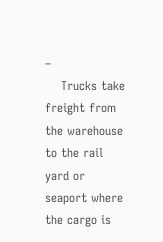–
    Trucks take freight from the warehouse to the rail yard or seaport where the cargo is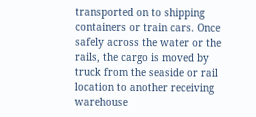transported on to shipping containers or train cars. Once safely across the water or the rails, the cargo is moved by truck from the seaside or rail location to another receiving warehouse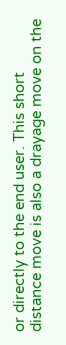or directly to the end user. This short distance move is also a drayage move on the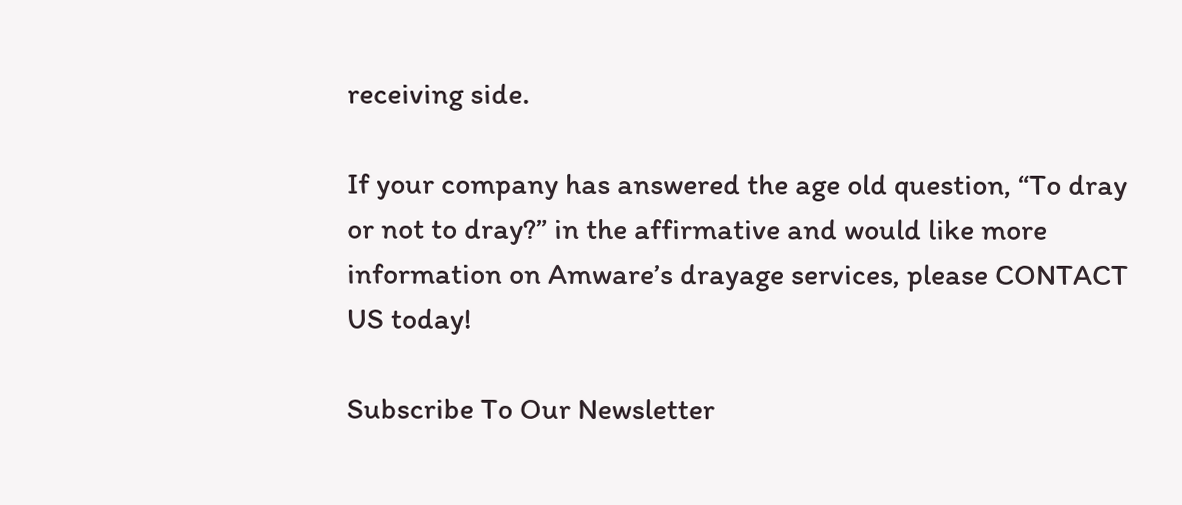receiving side.

If your company has answered the age old question, “To dray or not to dray?” in the affirmative and would like more information on Amware’s drayage services, please CONTACT US today!

Subscribe To Our Newsletter